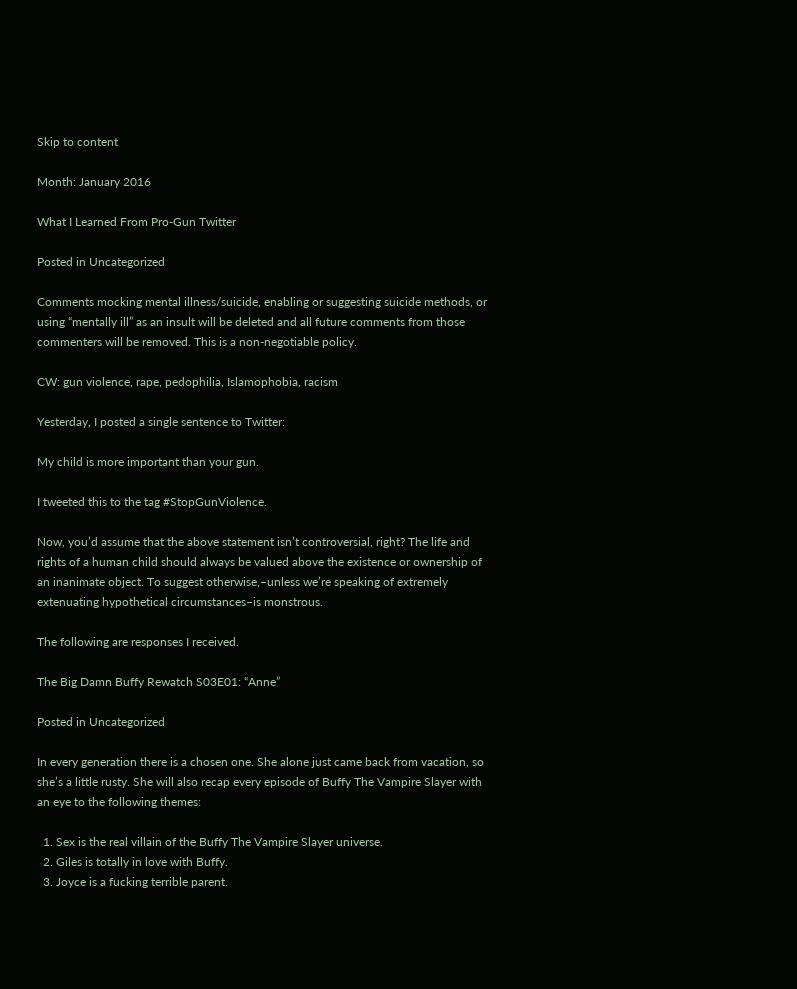Skip to content

Month: January 2016

What I Learned From Pro-Gun Twitter

Posted in Uncategorized

Comments mocking mental illness/suicide, enabling or suggesting suicide methods, or using “mentally ill” as an insult will be deleted and all future comments from those commenters will be removed. This is a non-negotiable policy.

CW: gun violence, rape, pedophilia, Islamophobia, racism

Yesterday, I posted a single sentence to Twitter:

My child is more important than your gun.

I tweeted this to the tag #StopGunViolence.

Now, you’d assume that the above statement isn’t controversial, right? The life and rights of a human child should always be valued above the existence or ownership of an inanimate object. To suggest otherwise,–unless we’re speaking of extremely extenuating hypothetical circumstances–is monstrous.

The following are responses I received.

The Big Damn Buffy Rewatch S03E01: “Anne”

Posted in Uncategorized

In every generation there is a chosen one. She alone just came back from vacation, so she’s a little rusty. She will also recap every episode of Buffy The Vampire Slayer with an eye to the following themes:

  1. Sex is the real villain of the Buffy The Vampire Slayer universe.
  2. Giles is totally in love with Buffy.
  3. Joyce is a fucking terrible parent.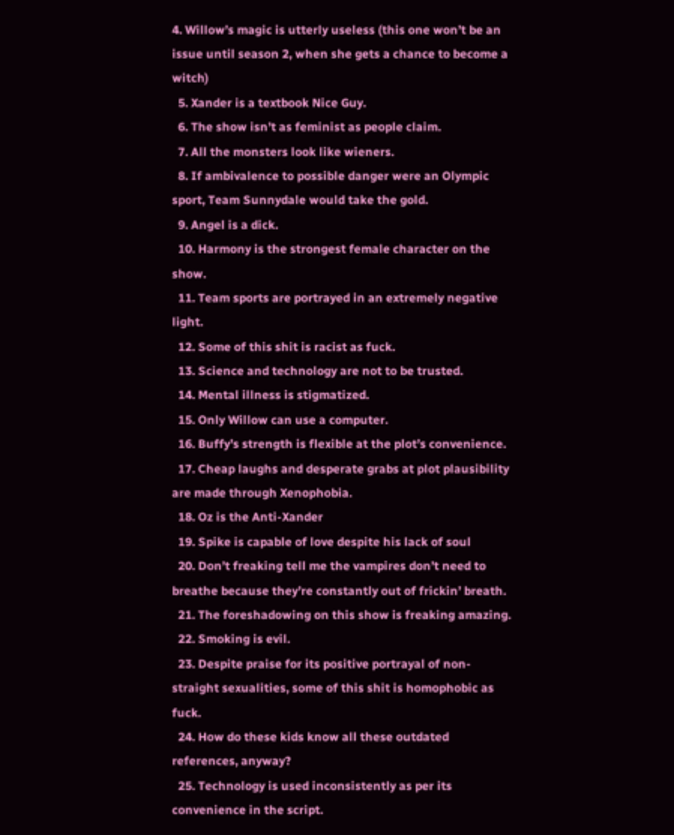4. Willow’s magic is utterly useless (this one won’t be an issue until season 2, when she gets a chance to become a witch)
  5. Xander is a textbook Nice Guy.
  6. The show isn’t as feminist as people claim.
  7. All the monsters look like wieners.
  8. If ambivalence to possible danger were an Olympic sport, Team Sunnydale would take the gold.
  9. Angel is a dick.
  10. Harmony is the strongest female character on the show.
  11. Team sports are portrayed in an extremely negative light.
  12. Some of this shit is racist as fuck.
  13. Science and technology are not to be trusted.
  14. Mental illness is stigmatized.
  15. Only Willow can use a computer.
  16. Buffy’s strength is flexible at the plot’s convenience.
  17. Cheap laughs and desperate grabs at plot plausibility are made through Xenophobia.
  18. Oz is the Anti-Xander
  19. Spike is capable of love despite his lack of soul
  20. Don’t freaking tell me the vampires don’t need to breathe because they’re constantly out of frickin’ breath.
  21. The foreshadowing on this show is freaking amazing.
  22. Smoking is evil.
  23. Despite praise for its positive portrayal of non-straight sexualities, some of this shit is homophobic as fuck.
  24. How do these kids know all these outdated references, anyway?
  25. Technology is used inconsistently as per its convenience in the script.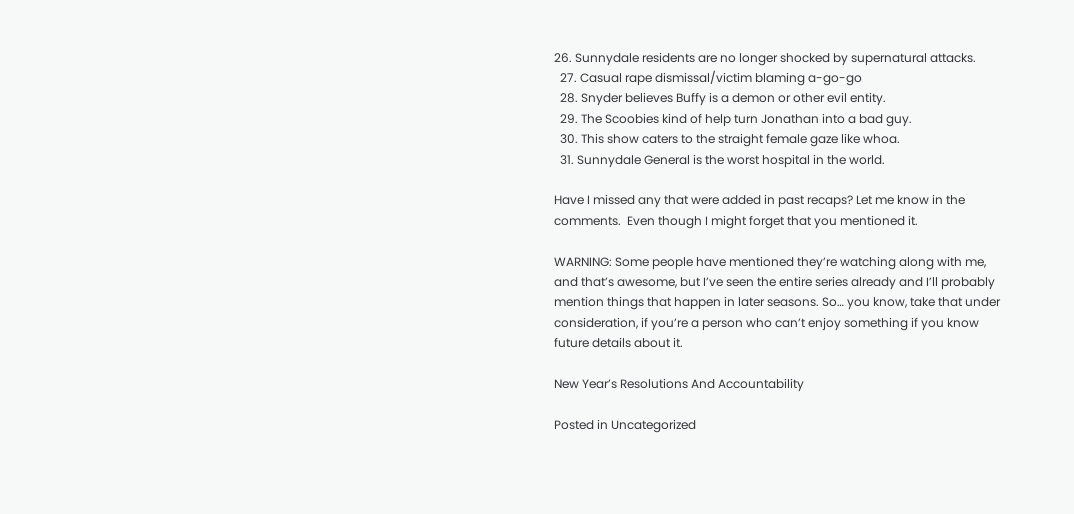26. Sunnydale residents are no longer shocked by supernatural attacks.
  27. Casual rape dismissal/victim blaming a-go-go
  28. Snyder believes Buffy is a demon or other evil entity.
  29. The Scoobies kind of help turn Jonathan into a bad guy.
  30. This show caters to the straight female gaze like whoa.
  31. Sunnydale General is the worst hospital in the world.

Have I missed any that were added in past recaps? Let me know in the comments.  Even though I might forget that you mentioned it.

WARNING: Some people have mentioned they’re watching along with me, and that’s awesome, but I’ve seen the entire series already and I’ll probably mention things that happen in later seasons. So… you know, take that under consideration, if you’re a person who can’t enjoy something if you know future details about it.

New Year’s Resolutions And Accountability

Posted in Uncategorized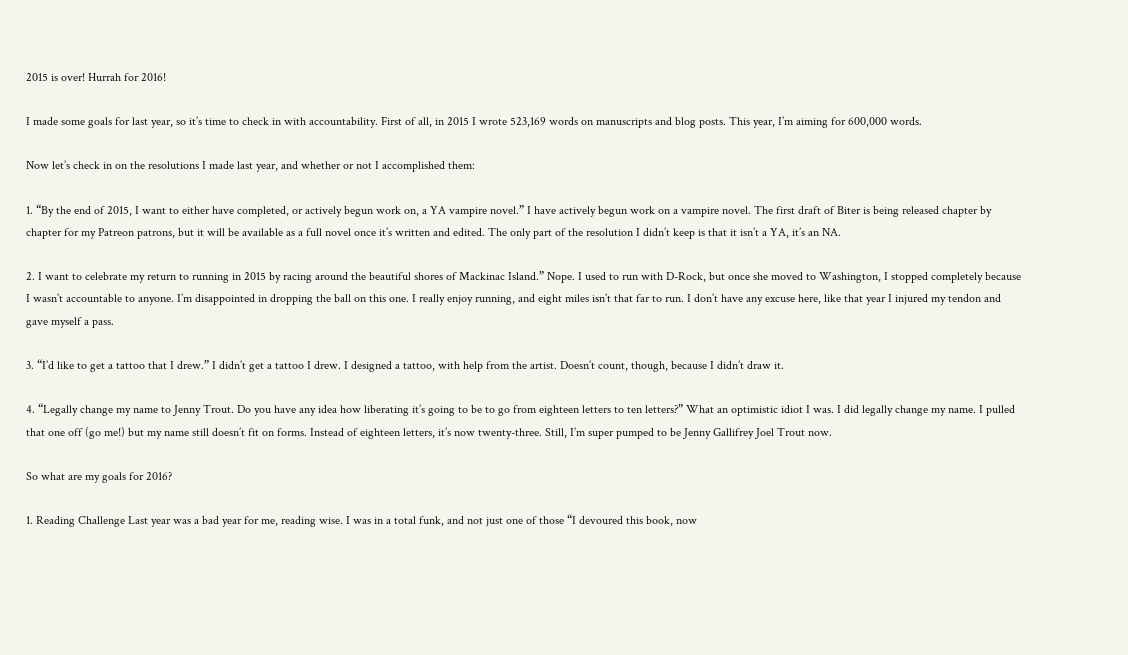2015 is over! Hurrah for 2016!

I made some goals for last year, so it’s time to check in with accountability. First of all, in 2015 I wrote 523,169 words on manuscripts and blog posts. This year, I’m aiming for 600,000 words.

Now let’s check in on the resolutions I made last year, and whether or not I accomplished them:

1. “By the end of 2015, I want to either have completed, or actively begun work on, a YA vampire novel.” I have actively begun work on a vampire novel. The first draft of Biter is being released chapter by chapter for my Patreon patrons, but it will be available as a full novel once it’s written and edited. The only part of the resolution I didn’t keep is that it isn’t a YA, it’s an NA.

2. I want to celebrate my return to running in 2015 by racing around the beautiful shores of Mackinac Island.” Nope. I used to run with D-Rock, but once she moved to Washington, I stopped completely because I wasn’t accountable to anyone. I’m disappointed in dropping the ball on this one. I really enjoy running, and eight miles isn’t that far to run. I don’t have any excuse here, like that year I injured my tendon and gave myself a pass.

3. “I’d like to get a tattoo that I drew.” I didn’t get a tattoo I drew. I designed a tattoo, with help from the artist. Doesn’t count, though, because I didn’t draw it.

4. “Legally change my name to Jenny Trout. Do you have any idea how liberating it’s going to be to go from eighteen letters to ten letters?” What an optimistic idiot I was. I did legally change my name. I pulled that one off (go me!) but my name still doesn’t fit on forms. Instead of eighteen letters, it’s now twenty-three. Still, I’m super pumped to be Jenny Gallifrey Joel Trout now.

So what are my goals for 2016?

1. Reading Challenge Last year was a bad year for me, reading wise. I was in a total funk, and not just one of those “I devoured this book, now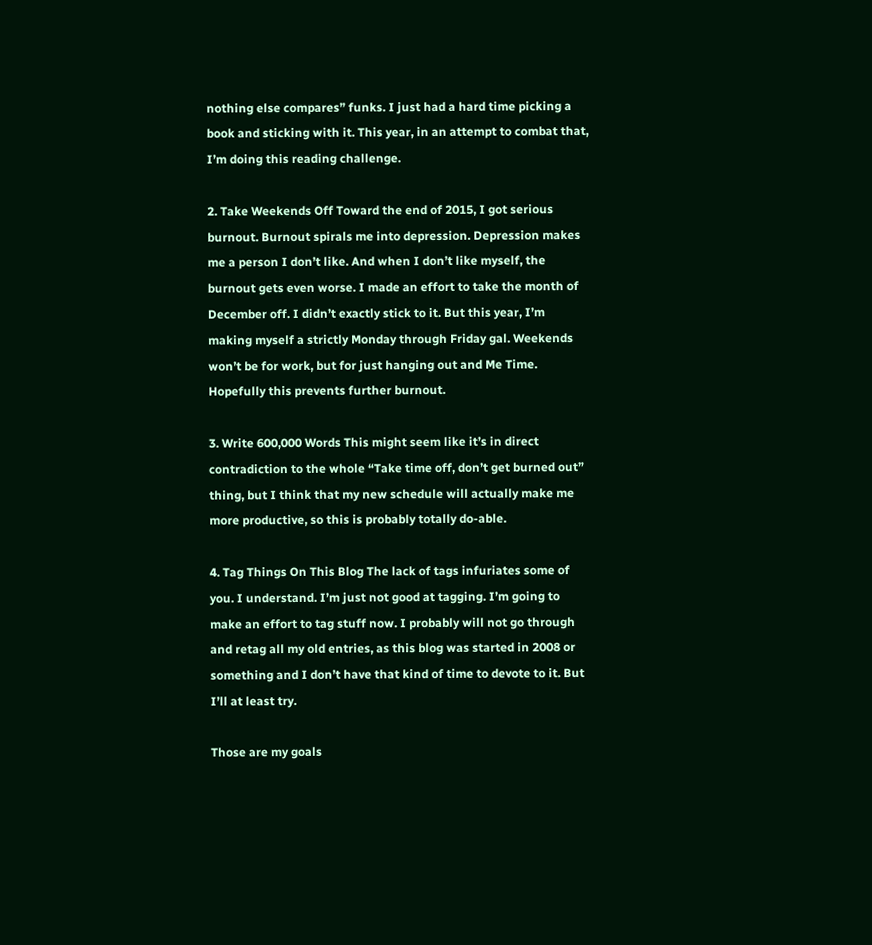nothing else compares” funks. I just had a hard time picking a book and sticking with it. This year, in an attempt to combat that, I’m doing this reading challenge.

2. Take Weekends Off Toward the end of 2015, I got serious burnout. Burnout spirals me into depression. Depression makes me a person I don’t like. And when I don’t like myself, the burnout gets even worse. I made an effort to take the month of December off. I didn’t exactly stick to it. But this year, I’m making myself a strictly Monday through Friday gal. Weekends won’t be for work, but for just hanging out and Me Time. Hopefully this prevents further burnout.

3. Write 600,000 Words This might seem like it’s in direct contradiction to the whole “Take time off, don’t get burned out” thing, but I think that my new schedule will actually make me more productive, so this is probably totally do-able.

4. Tag Things On This Blog The lack of tags infuriates some of you. I understand. I’m just not good at tagging. I’m going to make an effort to tag stuff now. I probably will not go through and retag all my old entries, as this blog was started in 2008 or something and I don’t have that kind of time to devote to it. But I’ll at least try.

Those are my goals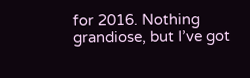for 2016. Nothing grandiose, but I’ve got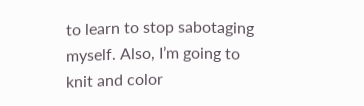to learn to stop sabotaging myself. Also, I’m going to knit and color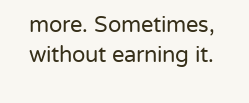more. Sometimes, without earning it.